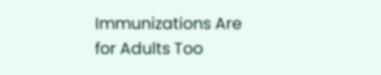Immunizations Are for Adults Too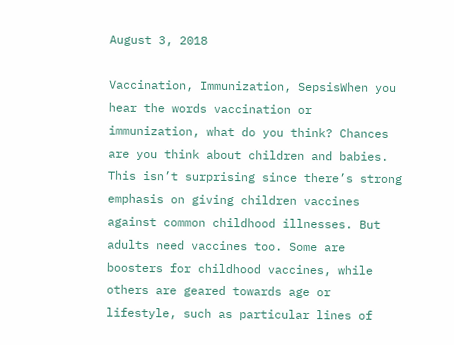August 3, 2018

Vaccination, Immunization, SepsisWhen you hear the words vaccination or immunization, what do you think? Chances are you think about children and babies. This isn’t surprising since there’s strong emphasis on giving children vaccines against common childhood illnesses. But adults need vaccines too. Some are boosters for childhood vaccines, while others are geared towards age or lifestyle, such as particular lines of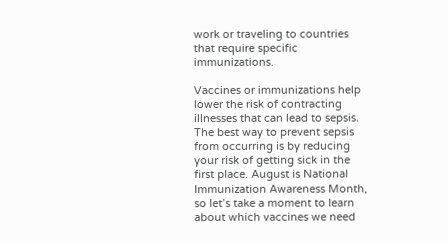work or traveling to countries that require specific immunizations.

Vaccines or immunizations help lower the risk of contracting illnesses that can lead to sepsis. The best way to prevent sepsis from occurring is by reducing your risk of getting sick in the first place. August is National Immunization Awareness Month, so let’s take a moment to learn about which vaccines we need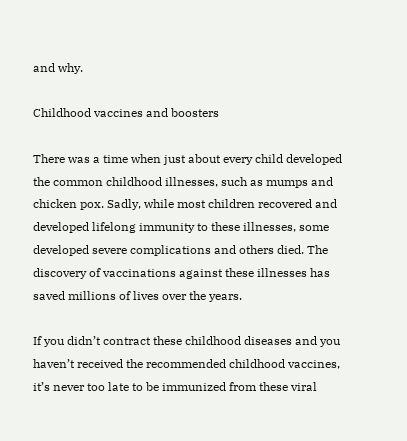and why.

Childhood vaccines and boosters

There was a time when just about every child developed the common childhood illnesses, such as mumps and chicken pox. Sadly, while most children recovered and developed lifelong immunity to these illnesses, some developed severe complications and others died. The discovery of vaccinations against these illnesses has saved millions of lives over the years.

If you didn’t contract these childhood diseases and you haven’t received the recommended childhood vaccines, it’s never too late to be immunized from these viral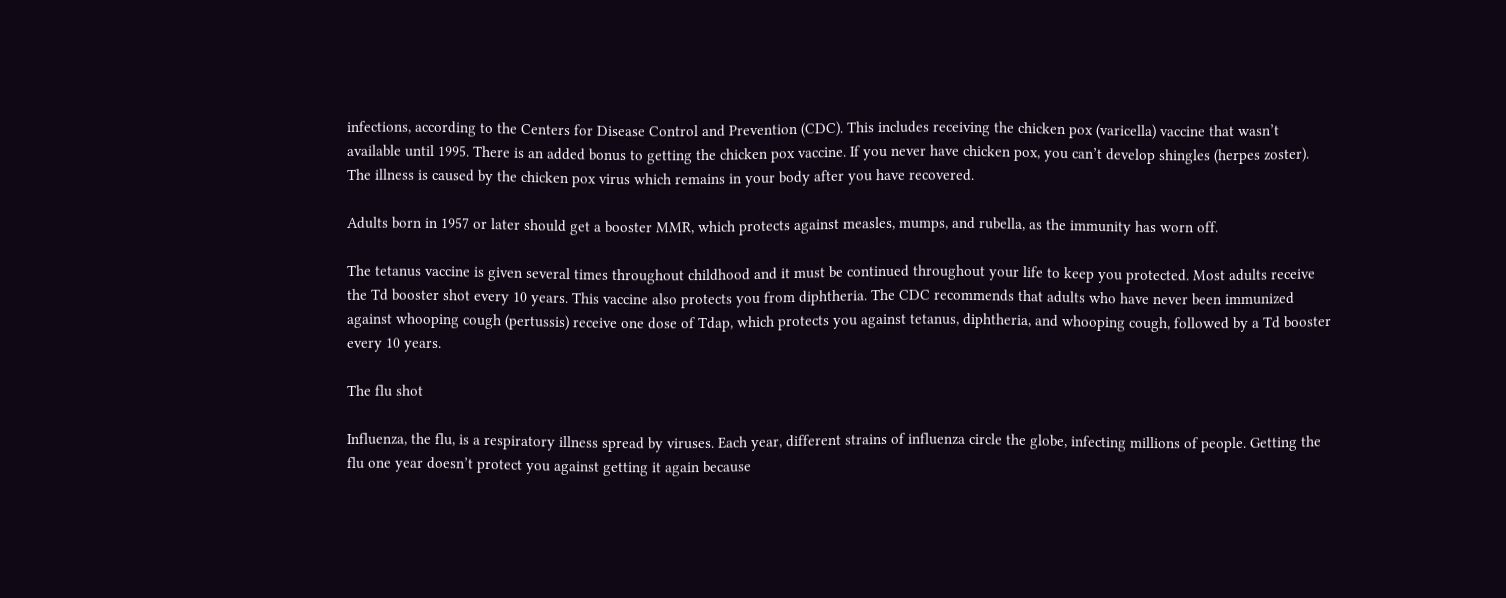infections, according to the Centers for Disease Control and Prevention (CDC). This includes receiving the chicken pox (varicella) vaccine that wasn’t available until 1995. There is an added bonus to getting the chicken pox vaccine. If you never have chicken pox, you can’t develop shingles (herpes zoster). The illness is caused by the chicken pox virus which remains in your body after you have recovered.

Adults born in 1957 or later should get a booster MMR, which protects against measles, mumps, and rubella, as the immunity has worn off.

The tetanus vaccine is given several times throughout childhood and it must be continued throughout your life to keep you protected. Most adults receive the Td booster shot every 10 years. This vaccine also protects you from diphtheria. The CDC recommends that adults who have never been immunized against whooping cough (pertussis) receive one dose of Tdap, which protects you against tetanus, diphtheria, and whooping cough, followed by a Td booster every 10 years.

The flu shot

Influenza, the flu, is a respiratory illness spread by viruses. Each year, different strains of influenza circle the globe, infecting millions of people. Getting the flu one year doesn’t protect you against getting it again because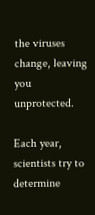the viruses change, leaving you unprotected.

Each year, scientists try to determine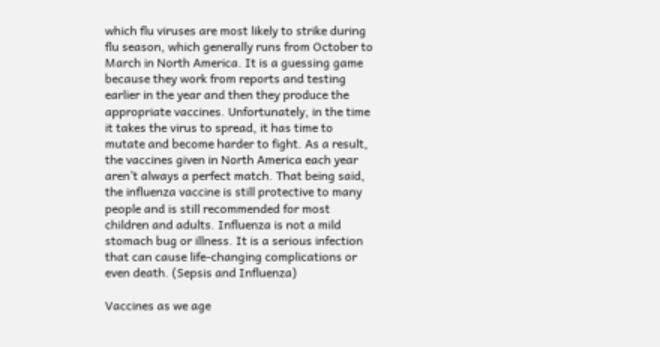which flu viruses are most likely to strike during flu season, which generally runs from October to March in North America. It is a guessing game because they work from reports and testing earlier in the year and then they produce the appropriate vaccines. Unfortunately, in the time it takes the virus to spread, it has time to mutate and become harder to fight. As a result, the vaccines given in North America each year aren’t always a perfect match. That being said, the influenza vaccine is still protective to many people and is still recommended for most children and adults. Influenza is not a mild stomach bug or illness. It is a serious infection that can cause life-changing complications or even death. (Sepsis and Influenza)

Vaccines as we age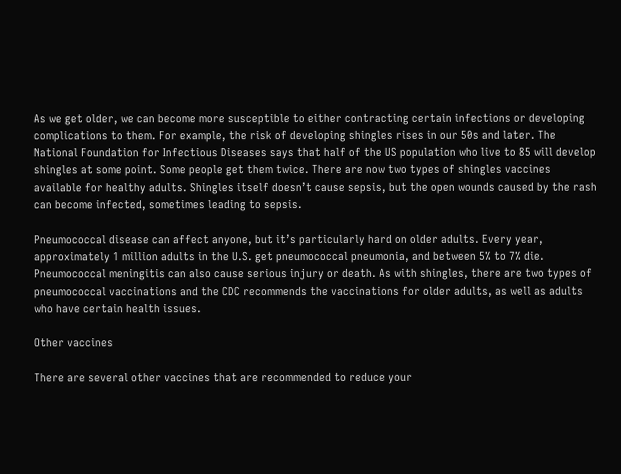As we get older, we can become more susceptible to either contracting certain infections or developing complications to them. For example, the risk of developing shingles rises in our 50s and later. The National Foundation for Infectious Diseases says that half of the US population who live to 85 will develop shingles at some point. Some people get them twice. There are now two types of shingles vaccines available for healthy adults. Shingles itself doesn’t cause sepsis, but the open wounds caused by the rash can become infected, sometimes leading to sepsis.

Pneumococcal disease can affect anyone, but it’s particularly hard on older adults. Every year, approximately 1 million adults in the U.S. get pneumococcal pneumonia, and between 5% to 7% die. Pneumococcal meningitis can also cause serious injury or death. As with shingles, there are two types of pneumococcal vaccinations and the CDC recommends the vaccinations for older adults, as well as adults who have certain health issues.

Other vaccines

There are several other vaccines that are recommended to reduce your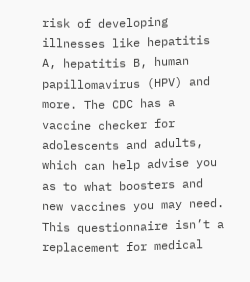risk of developing illnesses like hepatitis A, hepatitis B, human papillomavirus (HPV) and more. The CDC has a vaccine checker for adolescents and adults, which can help advise you as to what boosters and new vaccines you may need. This questionnaire isn’t a replacement for medical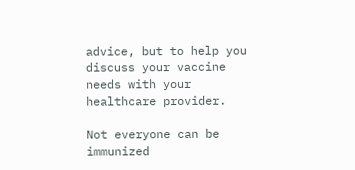advice, but to help you discuss your vaccine needs with your healthcare provider.

Not everyone can be immunized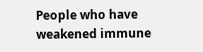People who have weakened immune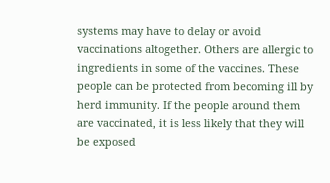systems may have to delay or avoid vaccinations altogether. Others are allergic to ingredients in some of the vaccines. These people can be protected from becoming ill by herd immunity. If the people around them are vaccinated, it is less likely that they will be exposed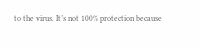to the virus. It’s not 100% protection because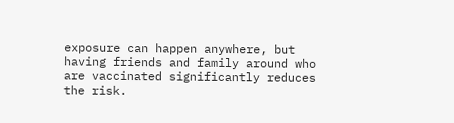exposure can happen anywhere, but having friends and family around who are vaccinated significantly reduces the risk.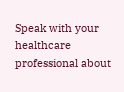Speak with your healthcare professional about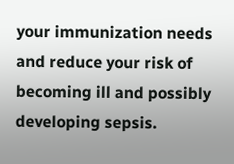your immunization needs and reduce your risk of becoming ill and possibly developing sepsis.